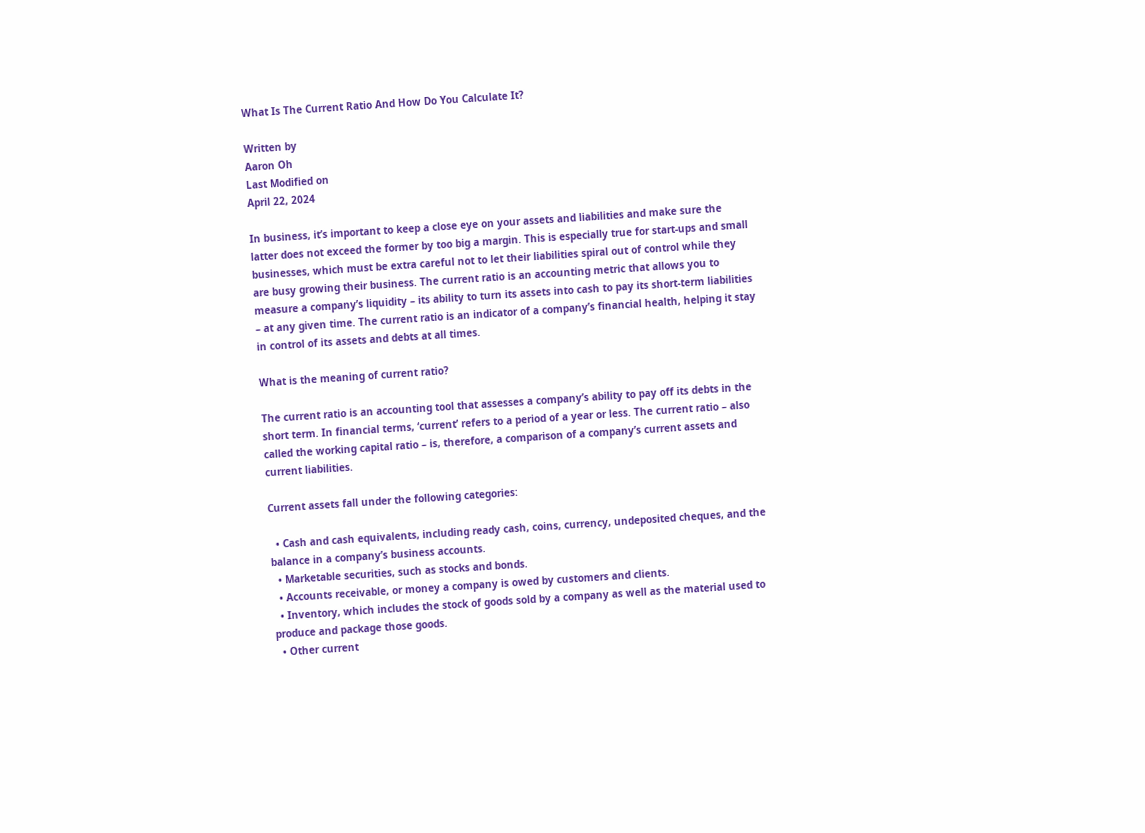What Is The Current Ratio And How Do You Calculate It?

Written by
Aaron Oh
Last Modified on
April 22, 2024

In business, it’s important to keep a close eye on your assets and liabilities and make sure the latter does not exceed the former by too big a margin. This is especially true for start-ups and small businesses, which must be extra careful not to let their liabilities spiral out of control while they are busy growing their business. The current ratio is an accounting metric that allows you to measure a company’s liquidity – its ability to turn its assets into cash to pay its short-term liabilities – at any given time. The current ratio is an indicator of a company’s financial health, helping it stay in control of its assets and debts at all times.

What is the meaning of current ratio?

The current ratio is an accounting tool that assesses a company’s ability to pay off its debts in the short term. In financial terms, ‘current’ refers to a period of a year or less. The current ratio – also called the working capital ratio – is, therefore, a comparison of a company’s current assets and current liabilities.

Current assets fall under the following categories:

  • Cash and cash equivalents, including ready cash, coins, currency, undeposited cheques, and the balance in a company’s business accounts.
  • Marketable securities, such as stocks and bonds.
  • Accounts receivable, or money a company is owed by customers and clients.
  • Inventory, which includes the stock of goods sold by a company as well as the material used to produce and package those goods.
  • Other current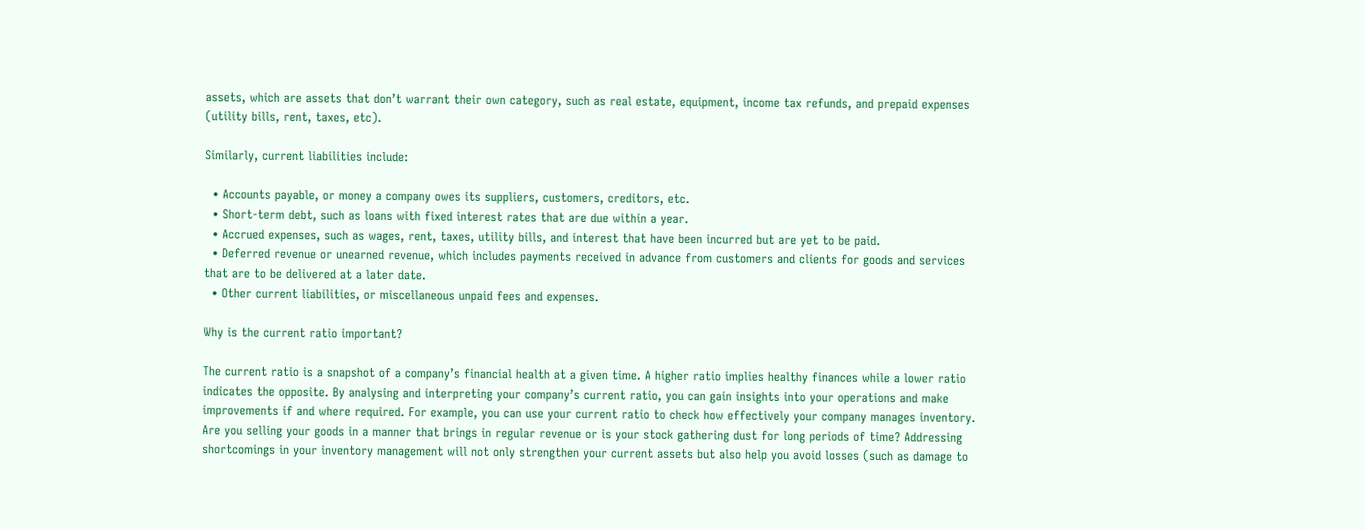assets, which are assets that don’t warrant their own category, such as real estate, equipment, income tax refunds, and prepaid expenses (utility bills, rent, taxes, etc).

Similarly, current liabilities include:

  • Accounts payable, or money a company owes its suppliers, customers, creditors, etc.
  • Short-term debt, such as loans with fixed interest rates that are due within a year.
  • Accrued expenses, such as wages, rent, taxes, utility bills, and interest that have been incurred but are yet to be paid.
  • Deferred revenue or unearned revenue, which includes payments received in advance from customers and clients for goods and services that are to be delivered at a later date.
  • Other current liabilities, or miscellaneous unpaid fees and expenses.

Why is the current ratio important?

The current ratio is a snapshot of a company’s financial health at a given time. A higher ratio implies healthy finances while a lower ratio indicates the opposite. By analysing and interpreting your company’s current ratio, you can gain insights into your operations and make improvements if and where required. For example, you can use your current ratio to check how effectively your company manages inventory. Are you selling your goods in a manner that brings in regular revenue or is your stock gathering dust for long periods of time? Addressing shortcomings in your inventory management will not only strengthen your current assets but also help you avoid losses (such as damage to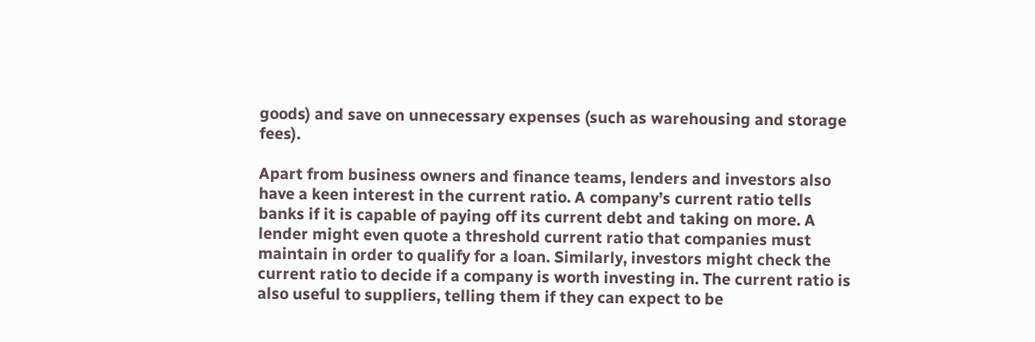goods) and save on unnecessary expenses (such as warehousing and storage fees).

Apart from business owners and finance teams, lenders and investors also have a keen interest in the current ratio. A company’s current ratio tells banks if it is capable of paying off its current debt and taking on more. A lender might even quote a threshold current ratio that companies must maintain in order to qualify for a loan. Similarly, investors might check the current ratio to decide if a company is worth investing in. The current ratio is also useful to suppliers, telling them if they can expect to be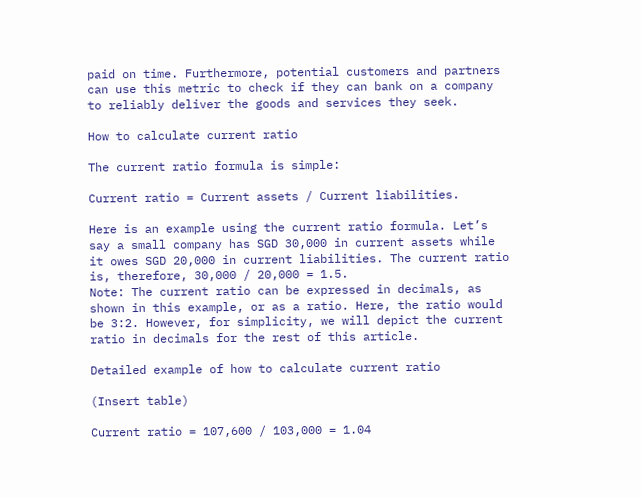paid on time. Furthermore, potential customers and partners can use this metric to check if they can bank on a company to reliably deliver the goods and services they seek.

How to calculate current ratio

The current ratio formula is simple:

Current ratio = Current assets / Current liabilities.

Here is an example using the current ratio formula. Let’s say a small company has SGD 30,000 in current assets while it owes SGD 20,000 in current liabilities. The current ratio is, therefore, 30,000 / 20,000 = 1.5.
Note: The current ratio can be expressed in decimals, as shown in this example, or as a ratio. Here, the ratio would be 3:2. However, for simplicity, we will depict the current ratio in decimals for the rest of this article.

Detailed example of how to calculate current ratio

(Insert table)

Current ratio = 107,600 / 103,000 = 1.04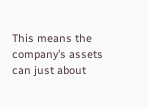This means the company’s assets can just about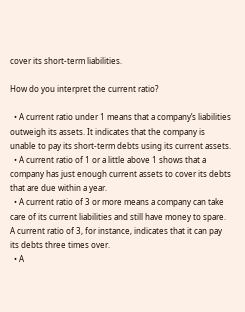cover its short-term liabilities.

How do you interpret the current ratio?

  • A current ratio under 1 means that a company’s liabilities outweigh its assets. It indicates that the company is unable to pay its short-term debts using its current assets.
  • A current ratio of 1 or a little above 1 shows that a company has just enough current assets to cover its debts that are due within a year.
  • A current ratio of 3 or more means a company can take care of its current liabilities and still have money to spare. A current ratio of 3, for instance, indicates that it can pay its debts three times over.
  • A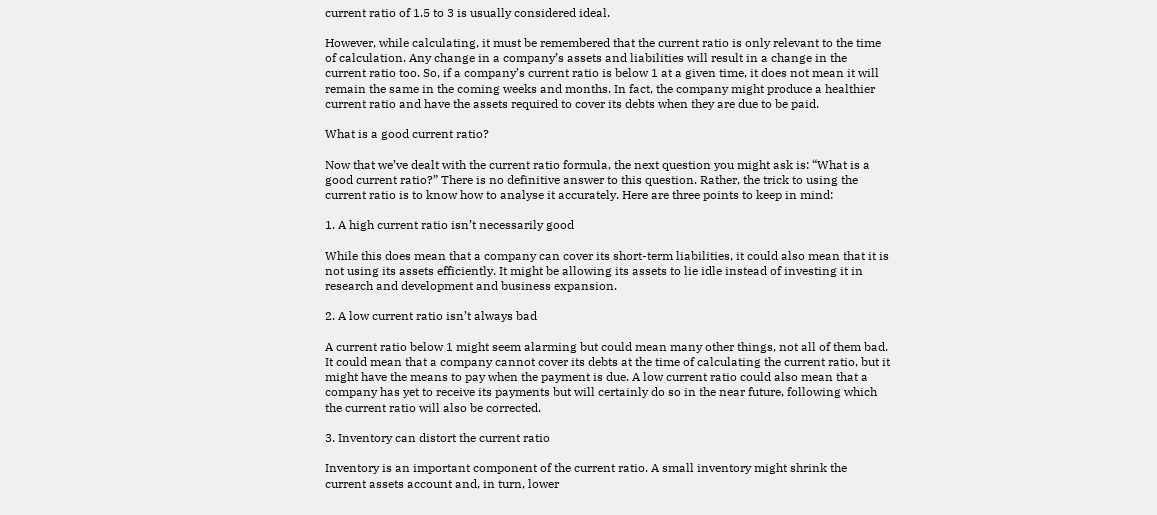current ratio of 1.5 to 3 is usually considered ideal.

However, while calculating, it must be remembered that the current ratio is only relevant to the time of calculation. Any change in a company’s assets and liabilities will result in a change in the current ratio too. So, if a company’s current ratio is below 1 at a given time, it does not mean it will remain the same in the coming weeks and months. In fact, the company might produce a healthier current ratio and have the assets required to cover its debts when they are due to be paid.

What is a good current ratio?

Now that we’ve dealt with the current ratio formula, the next question you might ask is: “What is a good current ratio?” There is no definitive answer to this question. Rather, the trick to using the current ratio is to know how to analyse it accurately. Here are three points to keep in mind:

1. A high current ratio isn’t necessarily good

While this does mean that a company can cover its short-term liabilities, it could also mean that it is not using its assets efficiently. It might be allowing its assets to lie idle instead of investing it in research and development and business expansion.

2. A low current ratio isn’t always bad

A current ratio below 1 might seem alarming but could mean many other things, not all of them bad. It could mean that a company cannot cover its debts at the time of calculating the current ratio, but it might have the means to pay when the payment is due. A low current ratio could also mean that a company has yet to receive its payments but will certainly do so in the near future, following which the current ratio will also be corrected.

3. Inventory can distort the current ratio

Inventory is an important component of the current ratio. A small inventory might shrink the current assets account and, in turn, lower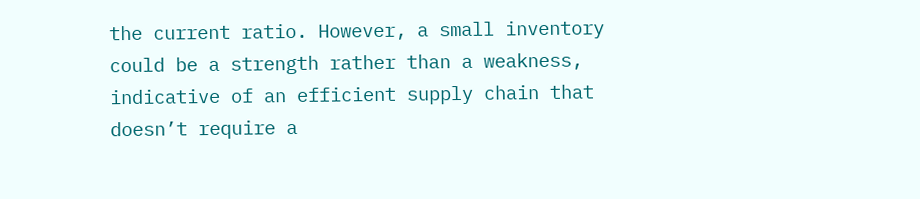the current ratio. However, a small inventory could be a strength rather than a weakness, indicative of an efficient supply chain that doesn’t require a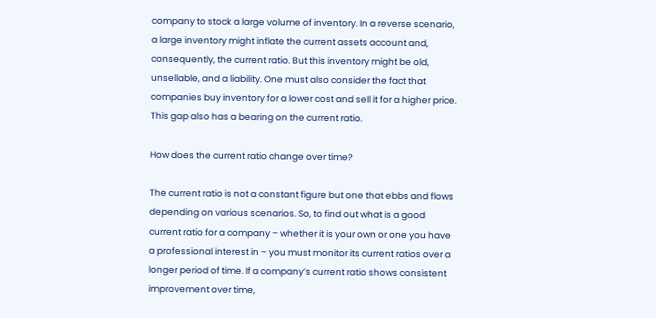company to stock a large volume of inventory. In a reverse scenario, a large inventory might inflate the current assets account and, consequently, the current ratio. But this inventory might be old, unsellable, and a liability. One must also consider the fact that companies buy inventory for a lower cost and sell it for a higher price. This gap also has a bearing on the current ratio.

How does the current ratio change over time?

The current ratio is not a constant figure but one that ebbs and flows depending on various scenarios. So, to find out what is a good current ratio for a company – whether it is your own or one you have a professional interest in – you must monitor its current ratios over a longer period of time. If a company’s current ratio shows consistent improvement over time,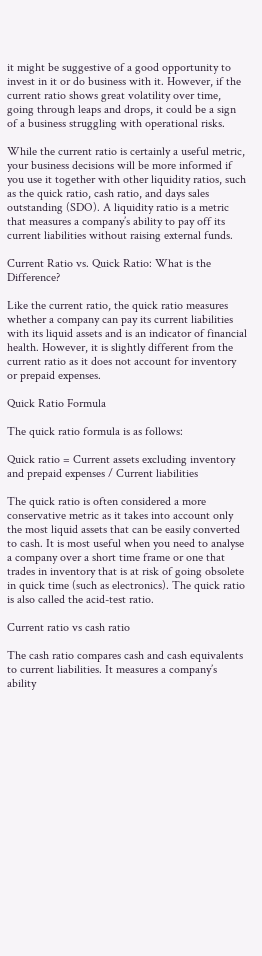it might be suggestive of a good opportunity to invest in it or do business with it. However, if the current ratio shows great volatility over time, going through leaps and drops, it could be a sign of a business struggling with operational risks.

While the current ratio is certainly a useful metric, your business decisions will be more informed if you use it together with other liquidity ratios, such as the quick ratio, cash ratio, and days sales outstanding (SDO). A liquidity ratio is a metric that measures a company’s ability to pay off its current liabilities without raising external funds.

Current Ratio vs. Quick Ratio: What is the Difference?

Like the current ratio, the quick ratio measures whether a company can pay its current liabilities with its liquid assets and is an indicator of financial health. However, it is slightly different from the current ratio as it does not account for inventory or prepaid expenses.

Quick Ratio Formula

The quick ratio formula is as follows:

Quick ratio = Current assets excluding inventory and prepaid expenses / Current liabilities

The quick ratio is often considered a more conservative metric as it takes into account only the most liquid assets that can be easily converted to cash. It is most useful when you need to analyse a company over a short time frame or one that trades in inventory that is at risk of going obsolete in quick time (such as electronics). The quick ratio is also called the acid-test ratio.

Current ratio vs cash ratio

The cash ratio compares cash and cash equivalents to current liabilities. It measures a company’s ability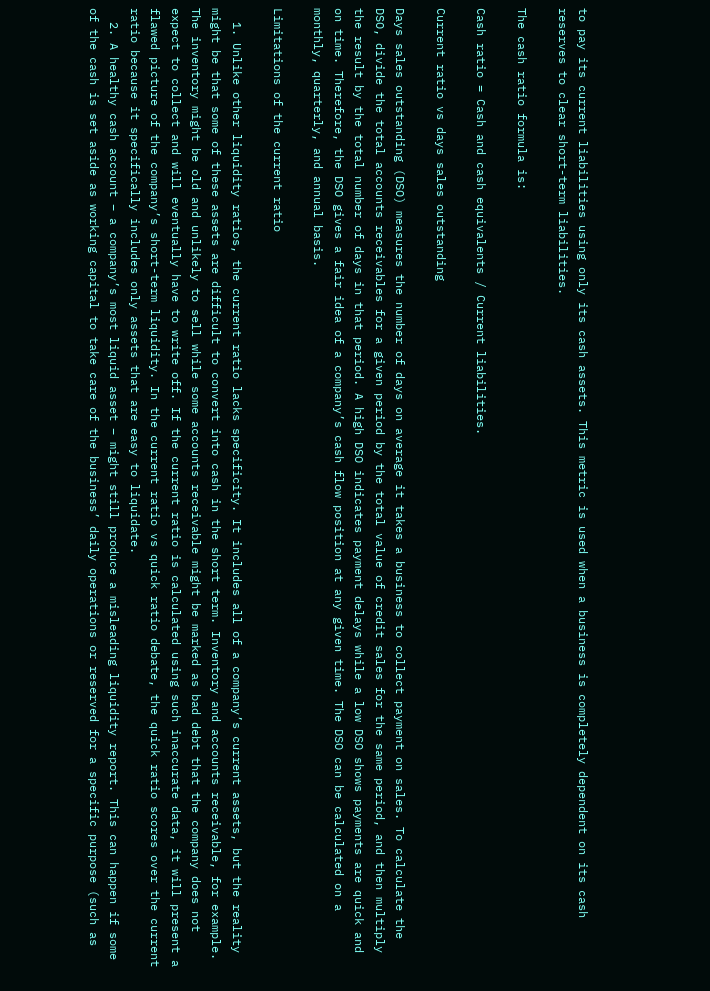to pay its current liabilities using only its cash assets. This metric is used when a business is completely dependent on its cash reserves to clear short-term liabilities.

The cash ratio formula is:

Cash ratio = Cash and cash equivalents / Current liabilities.

Current ratio vs days sales outstanding

Days sales outstanding (DSO) measures the number of days on average it takes a business to collect payment on sales. To calculate the DSO, divide the total accounts receivables for a given period by the total value of credit sales for the same period, and then multiply the result by the total number of days in that period. A high DSO indicates payment delays while a low DSO shows payments are quick and on time. Therefore, the DSO gives a fair idea of a company’s cash flow position at any given time. The DSO can be calculated on a monthly, quarterly, and annual basis.

Limitations of the current ratio

  1. Unlike other liquidity ratios, the current ratio lacks specificity. It includes all of a company’s current assets, but the reality might be that some of these assets are difficult to convert into cash in the short term. Inventory and accounts receivable, for example. The inventory might be old and unlikely to sell while some accounts receivable might be marked as bad debt that the company does not expect to collect and will eventually have to write off. If the current ratio is calculated using such inaccurate data, it will present a flawed picture of the company’s short-term liquidity. In the current ratio vs quick ratio debate, the quick ratio scores over the current ratio because it specifically includes only assets that are easy to liquidate.
  2. A healthy cash account – a company’s most liquid asset – might still produce a misleading liquidity report. This can happen if some of the cash is set aside as working capital to take care of the business’ daily operations or reserved for a specific purpose (such as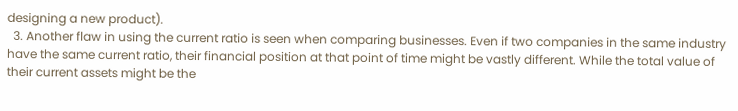designing a new product).
  3. Another flaw in using the current ratio is seen when comparing businesses. Even if two companies in the same industry have the same current ratio, their financial position at that point of time might be vastly different. While the total value of their current assets might be the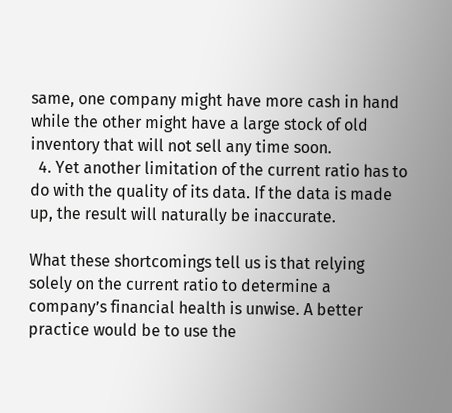same, one company might have more cash in hand while the other might have a large stock of old inventory that will not sell any time soon.
  4. Yet another limitation of the current ratio has to do with the quality of its data. If the data is made up, the result will naturally be inaccurate.

What these shortcomings tell us is that relying solely on the current ratio to determine a company’s financial health is unwise. A better practice would be to use the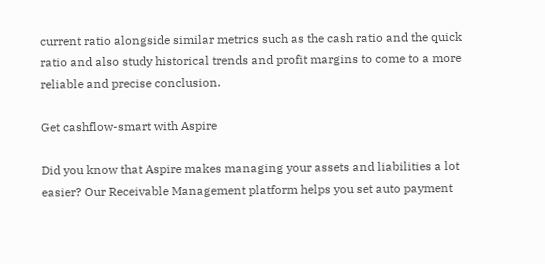current ratio alongside similar metrics such as the cash ratio and the quick ratio and also study historical trends and profit margins to come to a more reliable and precise conclusion.

Get cashflow-smart with Aspire

Did you know that Aspire makes managing your assets and liabilities a lot easier? Our Receivable Management platform helps you set auto payment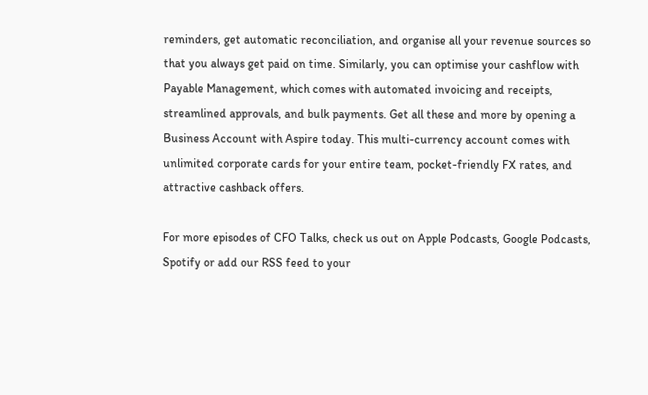reminders, get automatic reconciliation, and organise all your revenue sources so that you always get paid on time. Similarly, you can optimise your cashflow with Payable Management, which comes with automated invoicing and receipts, streamlined approvals, and bulk payments. Get all these and more by opening a Business Account with Aspire today. This multi-currency account comes with unlimited corporate cards for your entire team, pocket-friendly FX rates, and attractive cashback offers.

For more episodes of CFO Talks, check us out on Apple Podcasts, Google Podcasts, Spotify or add our RSS feed to your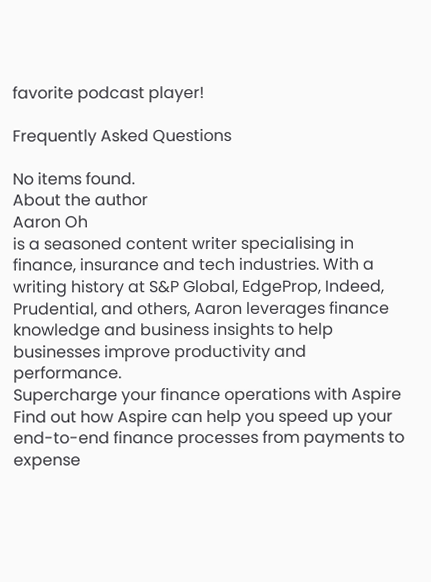favorite podcast player!

Frequently Asked Questions

No items found.
About the author
Aaron Oh
is a seasoned content writer specialising in finance, insurance and tech industries. With a writing history at S&P Global, EdgeProp, Indeed, Prudential, and others, Aaron leverages finance knowledge and business insights to help businesses improve productivity and performance.
Supercharge your finance operations with Aspire
Find out how Aspire can help you speed up your end-to-end finance processes from payments to expense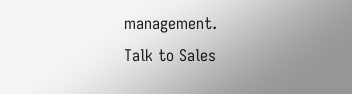management.
Talk to Sales